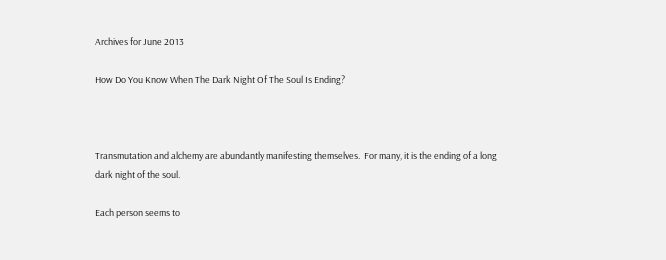Archives for June 2013

How Do You Know When The Dark Night Of The Soul Is Ending?



Transmutation and alchemy are abundantly manifesting themselves.  For many, it is the ending of a long dark night of the soul.

Each person seems to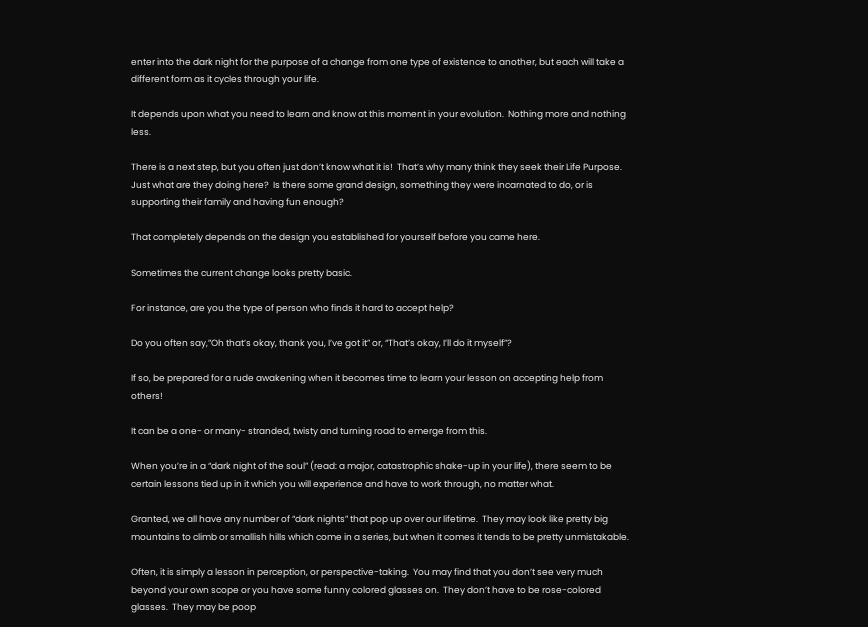enter into the dark night for the purpose of a change from one type of existence to another, but each will take a different form as it cycles through your life.

It depends upon what you need to learn and know at this moment in your evolution.  Nothing more and nothing less.

There is a next step, but you often just don’t know what it is!  That’s why many think they seek their Life Purpose.  Just what are they doing here?  Is there some grand design, something they were incarnated to do, or is supporting their family and having fun enough?

That completely depends on the design you established for yourself before you came here.

Sometimes the current change looks pretty basic.

For instance, are you the type of person who finds it hard to accept help?

Do you often say,”Oh that’s okay, thank you, I’ve got it” or, “That’s okay, I’ll do it myself”?

If so, be prepared for a rude awakening when it becomes time to learn your lesson on accepting help from others!

It can be a one- or many- stranded, twisty and turning road to emerge from this.

When you’re in a “dark night of the soul” (read: a major, catastrophic shake-up in your life), there seem to be certain lessons tied up in it which you will experience and have to work through, no matter what.

Granted, we all have any number of “dark nights” that pop up over our lifetime.  They may look like pretty big mountains to climb or smallish hills which come in a series, but when it comes it tends to be pretty unmistakable.

Often, it is simply a lesson in perception, or perspective-taking.  You may find that you don’t see very much beyond your own scope or you have some funny colored glasses on.  They don’t have to be rose-colored glasses.  They may be poop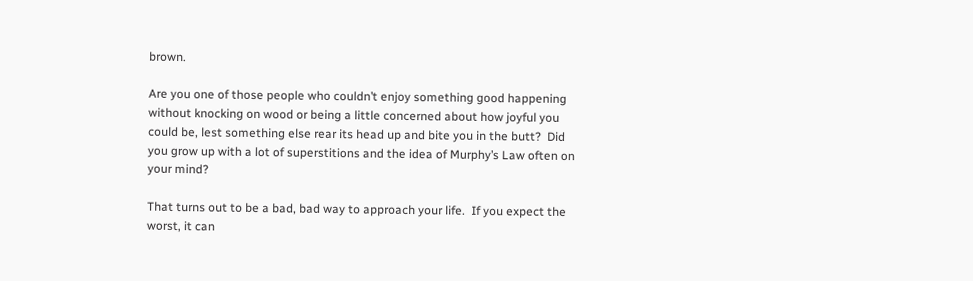brown.

Are you one of those people who couldn’t enjoy something good happening without knocking on wood or being a little concerned about how joyful you could be, lest something else rear its head up and bite you in the butt?  Did you grow up with a lot of superstitions and the idea of Murphy’s Law often on your mind?

That turns out to be a bad, bad way to approach your life.  If you expect the worst, it can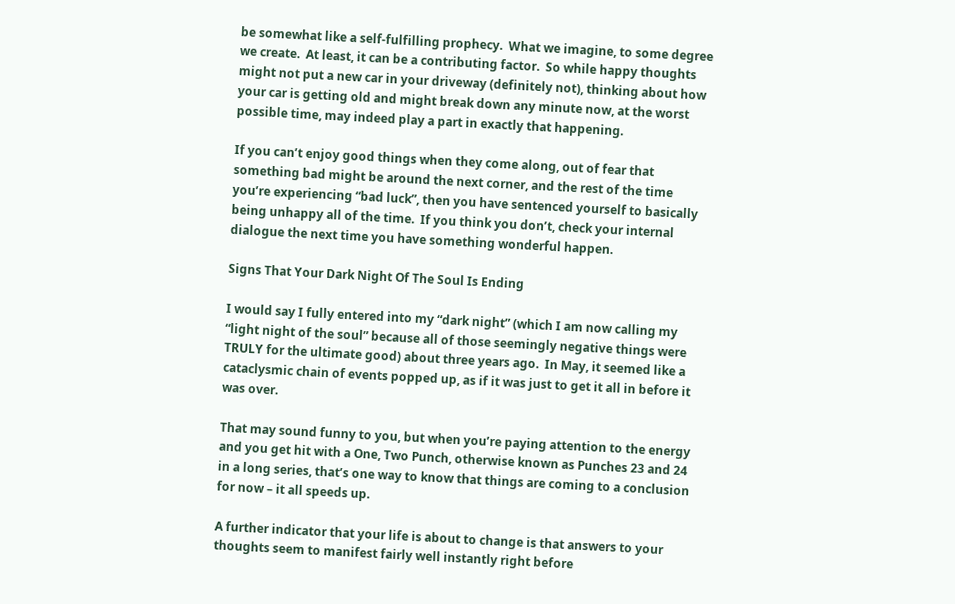be somewhat like a self-fulfilling prophecy.  What we imagine, to some degree we create.  At least, it can be a contributing factor.  So while happy thoughts might not put a new car in your driveway (definitely not), thinking about how your car is getting old and might break down any minute now, at the worst possible time, may indeed play a part in exactly that happening.

If you can’t enjoy good things when they come along, out of fear that something bad might be around the next corner, and the rest of the time you’re experiencing “bad luck”, then you have sentenced yourself to basically being unhappy all of the time.  If you think you don’t, check your internal dialogue the next time you have something wonderful happen.

Signs That Your Dark Night Of The Soul Is Ending

I would say I fully entered into my “dark night” (which I am now calling my “light night of the soul” because all of those seemingly negative things were TRULY for the ultimate good) about three years ago.  In May, it seemed like a cataclysmic chain of events popped up, as if it was just to get it all in before it was over.

That may sound funny to you, but when you’re paying attention to the energy and you get hit with a One, Two Punch, otherwise known as Punches 23 and 24 in a long series, that’s one way to know that things are coming to a conclusion for now – it all speeds up.

A further indicator that your life is about to change is that answers to your thoughts seem to manifest fairly well instantly right before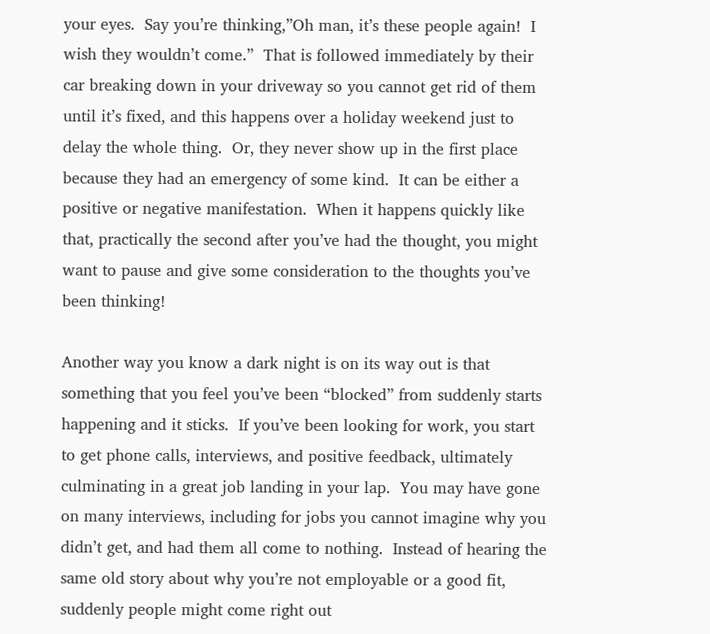your eyes.  Say you’re thinking,”Oh man, it’s these people again!  I wish they wouldn’t come.”  That is followed immediately by their car breaking down in your driveway so you cannot get rid of them until it’s fixed, and this happens over a holiday weekend just to delay the whole thing.  Or, they never show up in the first place because they had an emergency of some kind.  It can be either a positive or negative manifestation.  When it happens quickly like that, practically the second after you’ve had the thought, you might want to pause and give some consideration to the thoughts you’ve been thinking!

Another way you know a dark night is on its way out is that something that you feel you’ve been “blocked” from suddenly starts happening and it sticks.  If you’ve been looking for work, you start to get phone calls, interviews, and positive feedback, ultimately culminating in a great job landing in your lap.  You may have gone on many interviews, including for jobs you cannot imagine why you didn’t get, and had them all come to nothing.  Instead of hearing the same old story about why you’re not employable or a good fit, suddenly people might come right out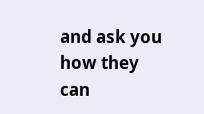and ask you how they can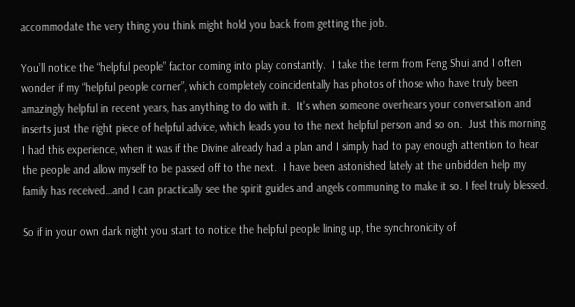accommodate the very thing you think might hold you back from getting the job.

You’ll notice the “helpful people” factor coming into play constantly.  I take the term from Feng Shui and I often wonder if my “helpful people corner”, which completely coincidentally has photos of those who have truly been amazingly helpful in recent years, has anything to do with it.  It’s when someone overhears your conversation and inserts just the right piece of helpful advice, which leads you to the next helpful person and so on.  Just this morning I had this experience, when it was if the Divine already had a plan and I simply had to pay enough attention to hear the people and allow myself to be passed off to the next.  I have been astonished lately at the unbidden help my family has received…and I can practically see the spirit guides and angels communing to make it so. I feel truly blessed.

So if in your own dark night you start to notice the helpful people lining up, the synchronicity of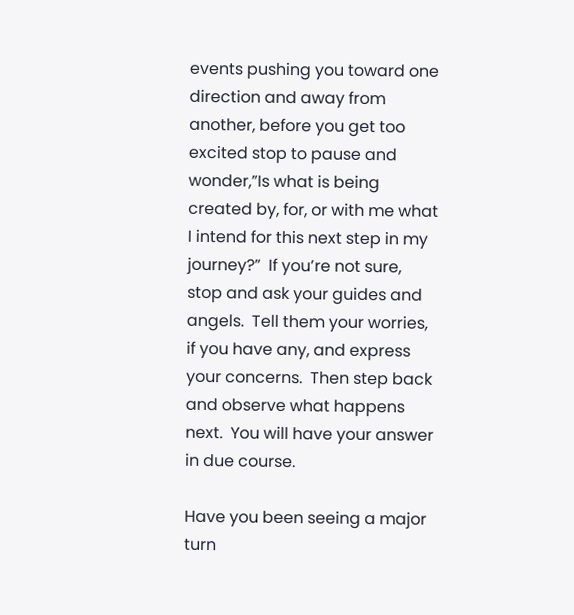events pushing you toward one direction and away from another, before you get too excited stop to pause and wonder,”Is what is being created by, for, or with me what I intend for this next step in my journey?”  If you’re not sure, stop and ask your guides and angels.  Tell them your worries, if you have any, and express your concerns.  Then step back and observe what happens next.  You will have your answer in due course.

Have you been seeing a major turn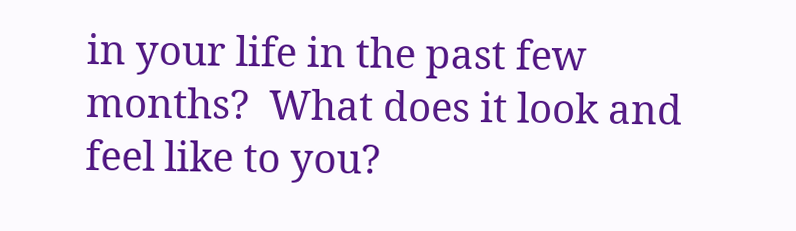in your life in the past few months?  What does it look and feel like to you?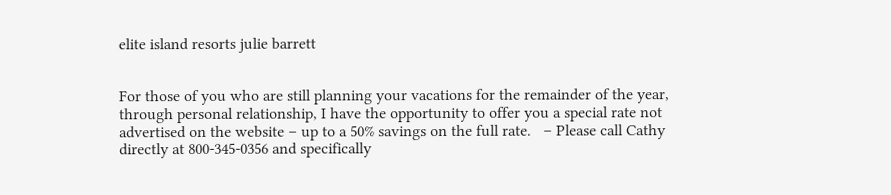elite island resorts julie barrett


For those of you who are still planning your vacations for the remainder of the year, through personal relationship, I have the opportunity to offer you a special rate not advertised on the website – up to a 50% savings on the full rate.   – Please call Cathy directly at 800-345-0356 and specifically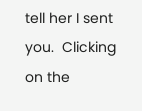tell her I sent you.  Clicking on the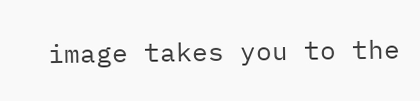image takes you to the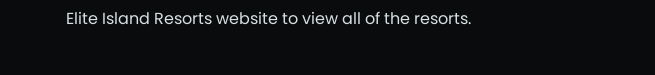Elite Island Resorts website to view all of the resorts.